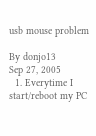usb mouse problem

By donjo13
Sep 27, 2005
  1. Everytime I start/reboot my PC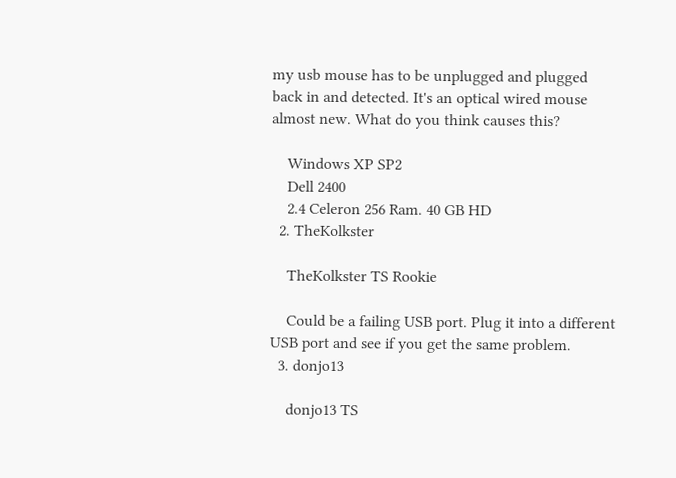my usb mouse has to be unplugged and plugged back in and detected. It's an optical wired mouse almost new. What do you think causes this?

    Windows XP SP2
    Dell 2400
    2.4 Celeron 256 Ram. 40 GB HD
  2. TheKolkster

    TheKolkster TS Rookie

    Could be a failing USB port. Plug it into a different USB port and see if you get the same problem.
  3. donjo13

    donjo13 TS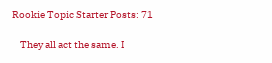Rookie Topic Starter Posts: 71

    They all act the same. I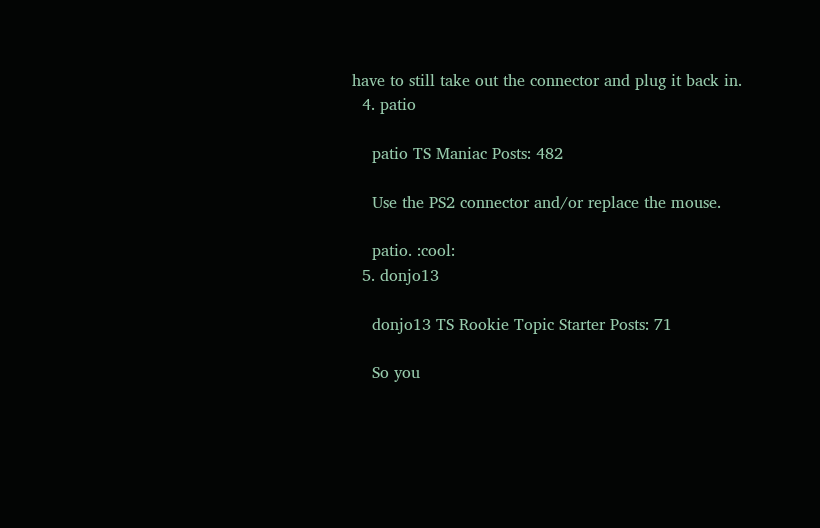have to still take out the connector and plug it back in.
  4. patio

    patio TS Maniac Posts: 482

    Use the PS2 connector and/or replace the mouse.

    patio. :cool:
  5. donjo13

    donjo13 TS Rookie Topic Starter Posts: 71

    So you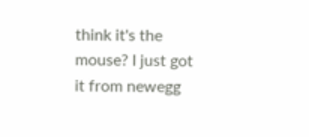think it's the mouse? I just got it from newegg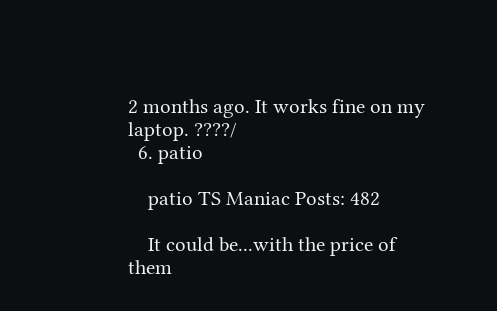2 months ago. It works fine on my laptop. ????/
  6. patio

    patio TS Maniac Posts: 482

    It could be...with the price of them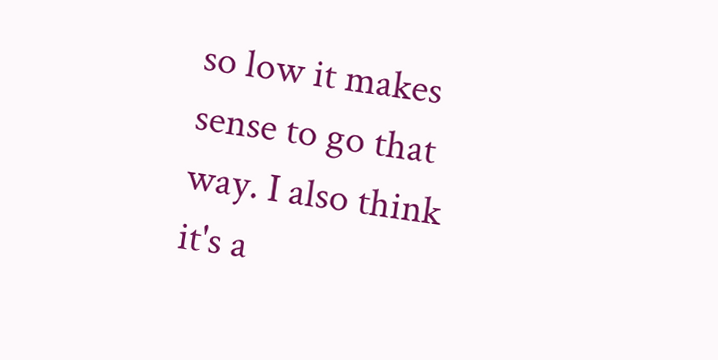so low it makes sense to go that way. I also think it's a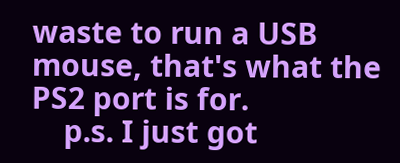waste to run a USB mouse, that's what the PS2 port is for.
    p.s. I just got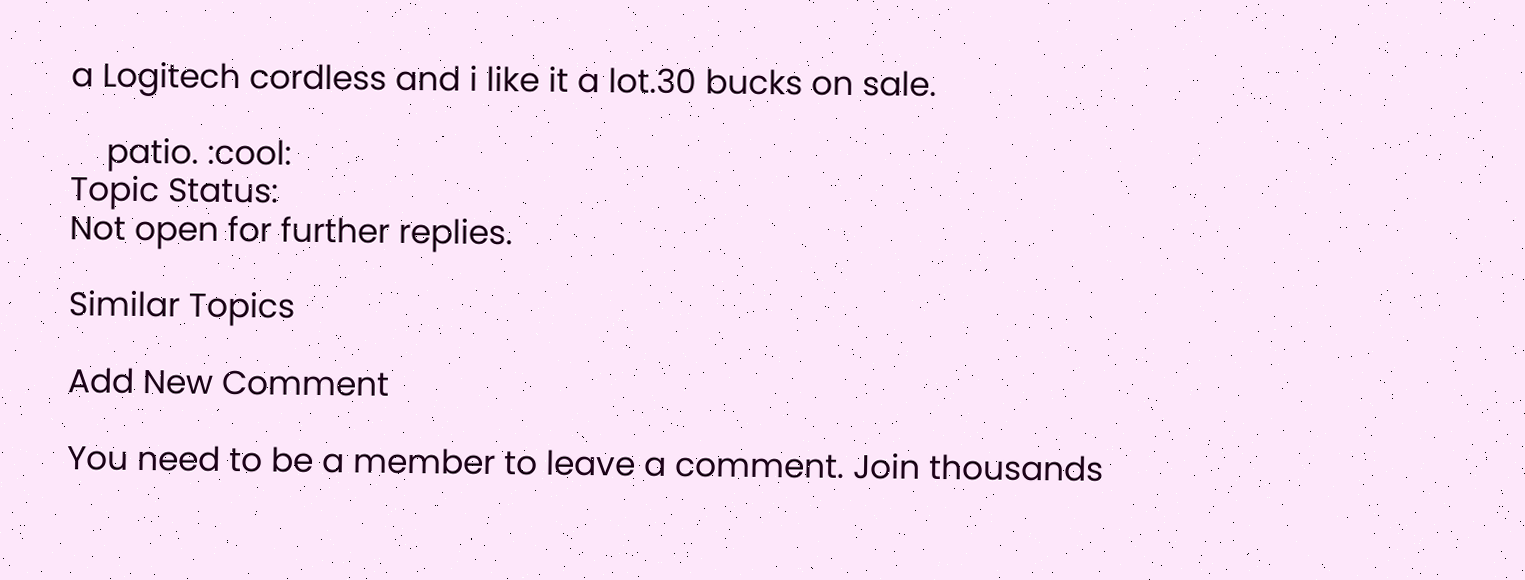a Logitech cordless and i like it a lot.30 bucks on sale.

    patio. :cool:
Topic Status:
Not open for further replies.

Similar Topics

Add New Comment

You need to be a member to leave a comment. Join thousands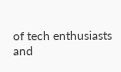of tech enthusiasts and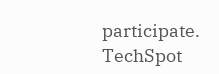participate.
TechSpot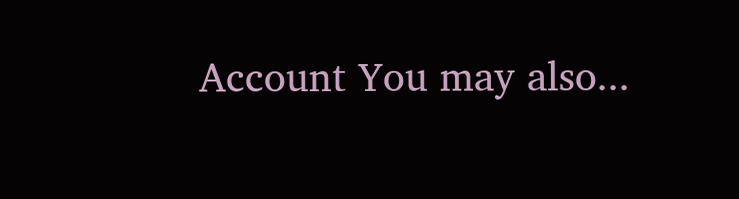Account You may also...